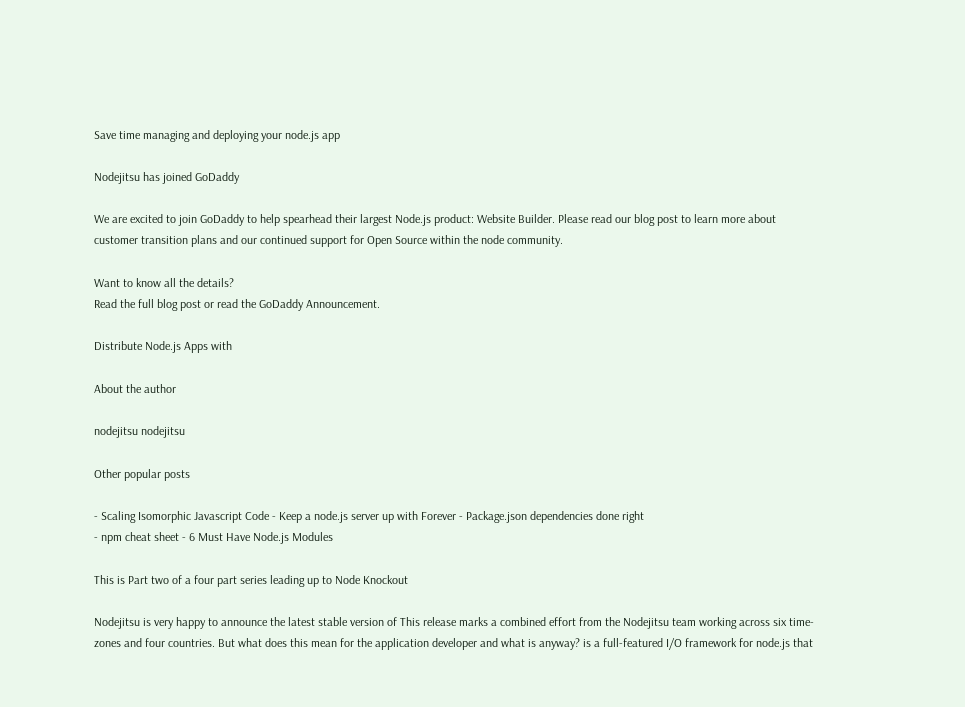Save time managing and deploying your node.js app

Nodejitsu has joined GoDaddy

We are excited to join GoDaddy to help spearhead their largest Node.js product: Website Builder. Please read our blog post to learn more about customer transition plans and our continued support for Open Source within the node community.

Want to know all the details?
Read the full blog post or read the GoDaddy Announcement.

Distribute Node.js Apps with

About the author

nodejitsu nodejitsu

Other popular posts

- Scaling Isomorphic Javascript Code - Keep a node.js server up with Forever - Package.json dependencies done right
- npm cheat sheet - 6 Must Have Node.js Modules

This is Part two of a four part series leading up to Node Knockout

Nodejitsu is very happy to announce the latest stable version of This release marks a combined effort from the Nodejitsu team working across six time-zones and four countries. But what does this mean for the application developer and what is anyway? is a full-featured I/O framework for node.js that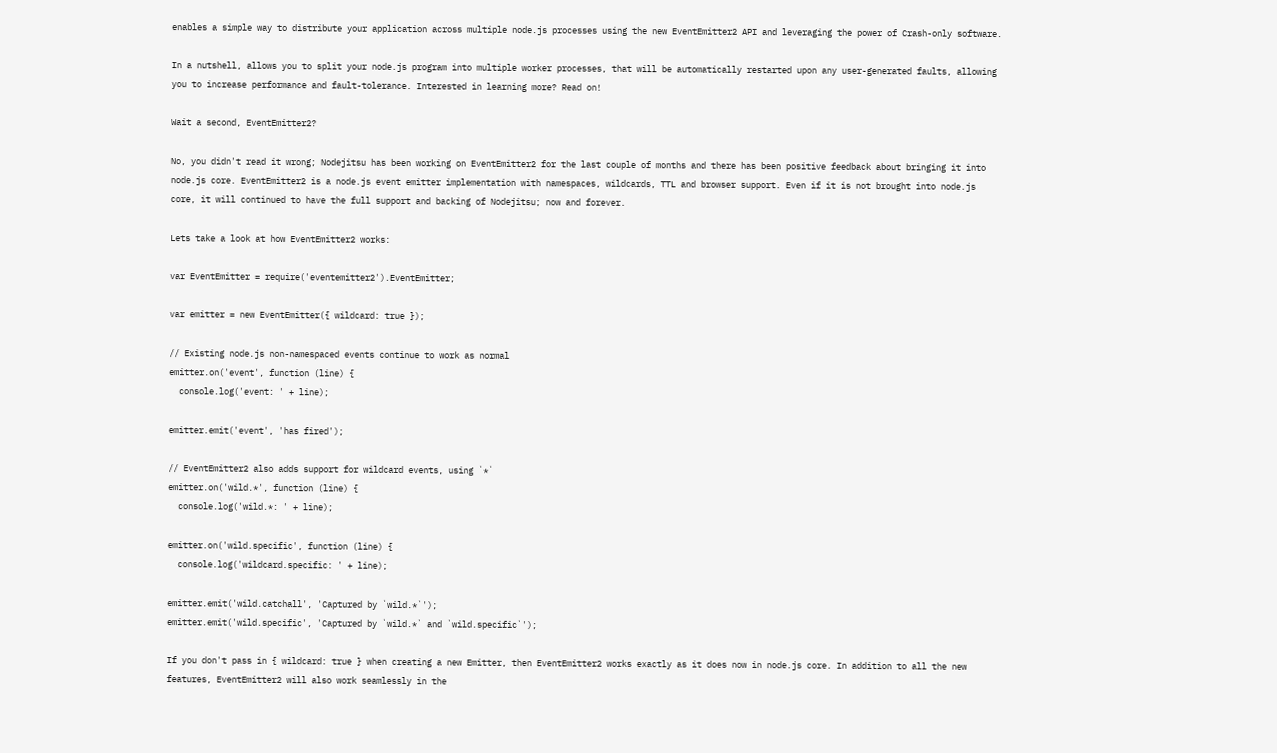enables a simple way to distribute your application across multiple node.js processes using the new EventEmitter2 API and leveraging the power of Crash-only software.

In a nutshell, allows you to split your node.js program into multiple worker processes, that will be automatically restarted upon any user-generated faults, allowing you to increase performance and fault-tolerance. Interested in learning more? Read on!

Wait a second, EventEmitter2?

No, you didn't read it wrong; Nodejitsu has been working on EventEmitter2 for the last couple of months and there has been positive feedback about bringing it into node.js core. EventEmitter2 is a node.js event emitter implementation with namespaces, wildcards, TTL and browser support. Even if it is not brought into node.js core, it will continued to have the full support and backing of Nodejitsu; now and forever.

Lets take a look at how EventEmitter2 works:

var EventEmitter = require('eventemitter2').EventEmitter;

var emitter = new EventEmitter({ wildcard: true });

// Existing node.js non-namespaced events continue to work as normal
emitter.on('event', function (line) {
  console.log('event: ' + line);

emitter.emit('event', 'has fired');

// EventEmitter2 also adds support for wildcard events, using `*`
emitter.on('wild.*', function (line) {
  console.log('wild.*: ' + line);

emitter.on('wild.specific', function (line) {
  console.log('wildcard.specific: ' + line);

emitter.emit('wild.catchall', 'Captured by `wild.*`');
emitter.emit('wild.specific', 'Captured by `wild.*` and `wild.specific`');

If you don't pass in { wildcard: true } when creating a new Emitter, then EventEmitter2 works exactly as it does now in node.js core. In addition to all the new features, EventEmitter2 will also work seamlessly in the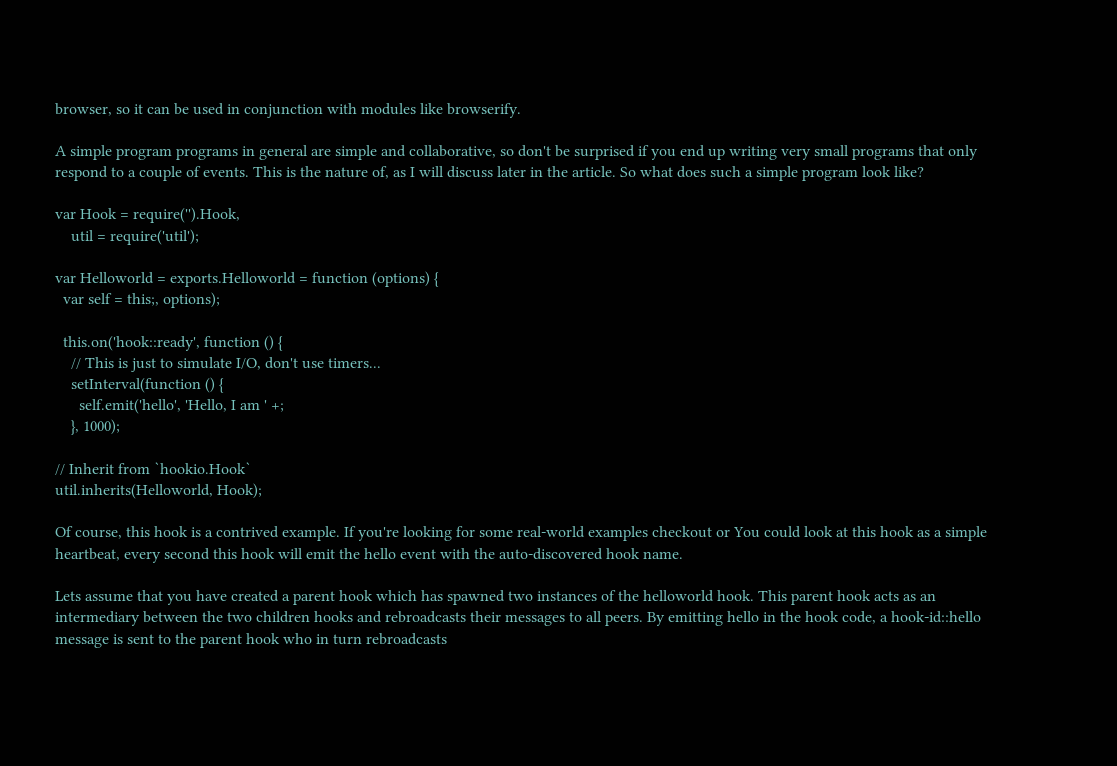browser, so it can be used in conjunction with modules like browserify.

A simple program programs in general are simple and collaborative, so don't be surprised if you end up writing very small programs that only respond to a couple of events. This is the nature of, as I will discuss later in the article. So what does such a simple program look like?

var Hook = require('').Hook,
    util = require('util');

var Helloworld = exports.Helloworld = function (options) {
  var self = this;, options);

  this.on('hook::ready', function () {
    // This is just to simulate I/O, don't use timers...
    setInterval(function () {
      self.emit('hello', 'Hello, I am ' +;
    }, 1000);

// Inherit from `hookio.Hook`
util.inherits(Helloworld, Hook);

Of course, this hook is a contrived example. If you're looking for some real-world examples checkout or You could look at this hook as a simple heartbeat, every second this hook will emit the hello event with the auto-discovered hook name.

Lets assume that you have created a parent hook which has spawned two instances of the helloworld hook. This parent hook acts as an intermediary between the two children hooks and rebroadcasts their messages to all peers. By emitting hello in the hook code, a hook-id::hello message is sent to the parent hook who in turn rebroadcasts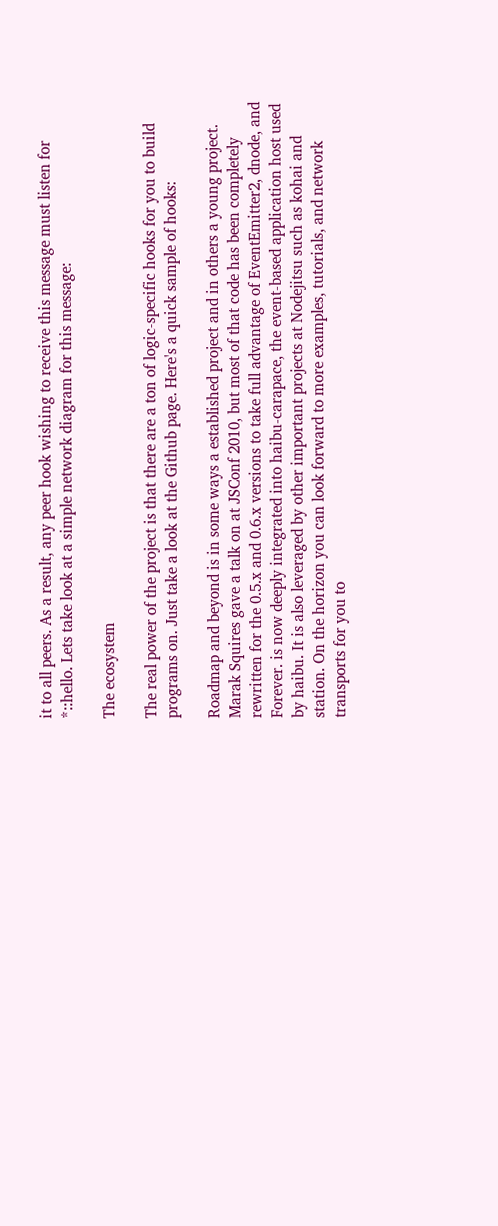it to all peers. As a result, any peer hook wishing to receive this message must listen for *::hello. Lets take look at a simple network diagram for this message:

The ecosystem

The real power of the project is that there are a ton of logic-specific hooks for you to build programs on. Just take a look at the Github page. Here's a quick sample of hooks:

Roadmap and beyond is in some ways a established project and in others a young project. Marak Squires gave a talk on at JSConf 2010, but most of that code has been completely rewritten for the 0.5.x and 0.6.x versions to take full advantage of EventEmitter2, dnode, and Forever. is now deeply integrated into haibu-carapace, the event-based application host used by haibu. It is also leveraged by other important projects at Nodejitsu such as kohai and station. On the horizon you can look forward to more examples, tutorials, and network transports for you to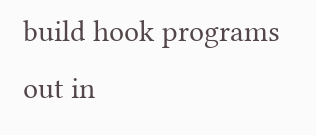build hook programs out in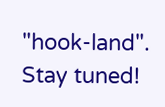"hook-land". Stay tuned!